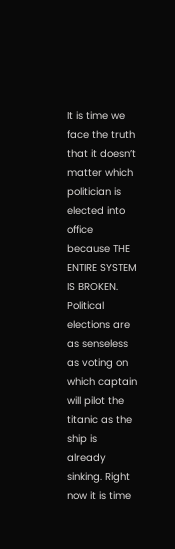It is time we face the truth that it doesn’t matter which politician is elected into office because THE ENTIRE SYSTEM IS BROKEN. Political elections are as senseless as voting on which captain will pilot the titanic as the ship is already sinking. Right now it is time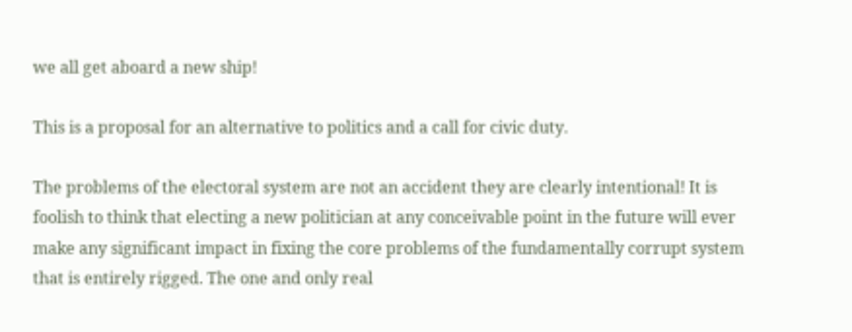we all get aboard a new ship!

This is a proposal for an alternative to politics and a call for civic duty.

The problems of the electoral system are not an accident they are clearly intentional! It is foolish to think that electing a new politician at any conceivable point in the future will ever make any significant impact in fixing the core problems of the fundamentally corrupt system that is entirely rigged. The one and only real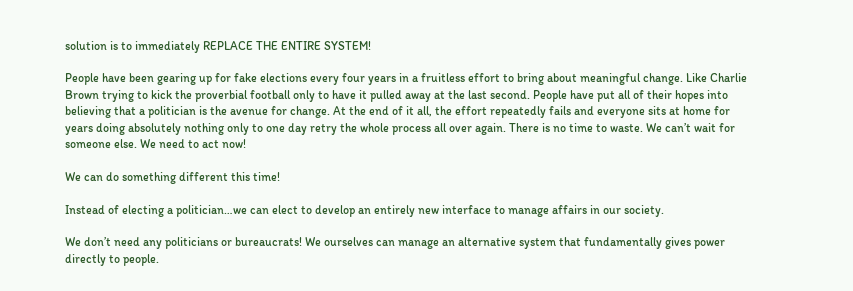solution is to immediately REPLACE THE ENTIRE SYSTEM!

People have been gearing up for fake elections every four years in a fruitless effort to bring about meaningful change. Like Charlie Brown trying to kick the proverbial football only to have it pulled away at the last second. People have put all of their hopes into believing that a politician is the avenue for change. At the end of it all, the effort repeatedly fails and everyone sits at home for years doing absolutely nothing only to one day retry the whole process all over again. There is no time to waste. We can’t wait for someone else. We need to act now!

We can do something different this time!

Instead of electing a politician…we can elect to develop an entirely new interface to manage affairs in our society.

We don’t need any politicians or bureaucrats! We ourselves can manage an alternative system that fundamentally gives power directly to people.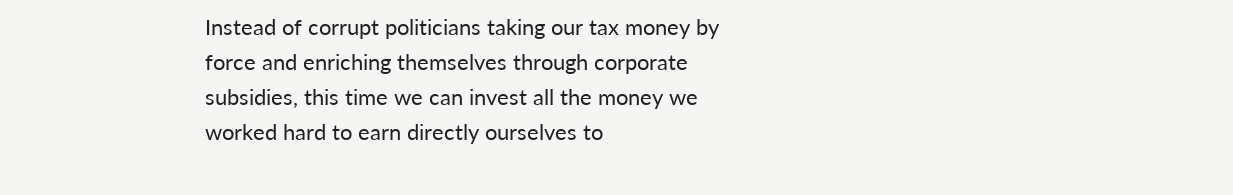Instead of corrupt politicians taking our tax money by force and enriching themselves through corporate subsidies, this time we can invest all the money we worked hard to earn directly ourselves to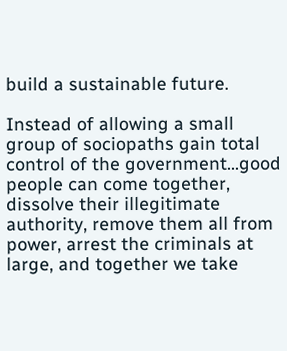build a sustainable future.

Instead of allowing a small group of sociopaths gain total control of the government…good people can come together, dissolve their illegitimate authority, remove them all from power, arrest the criminals at large, and together we take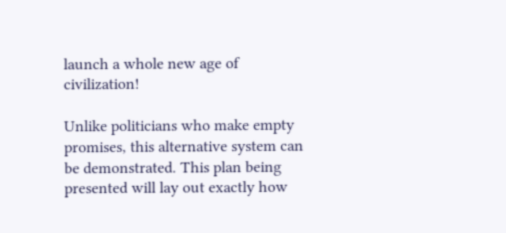launch a whole new age of civilization!

Unlike politicians who make empty promises, this alternative system can be demonstrated. This plan being presented will lay out exactly how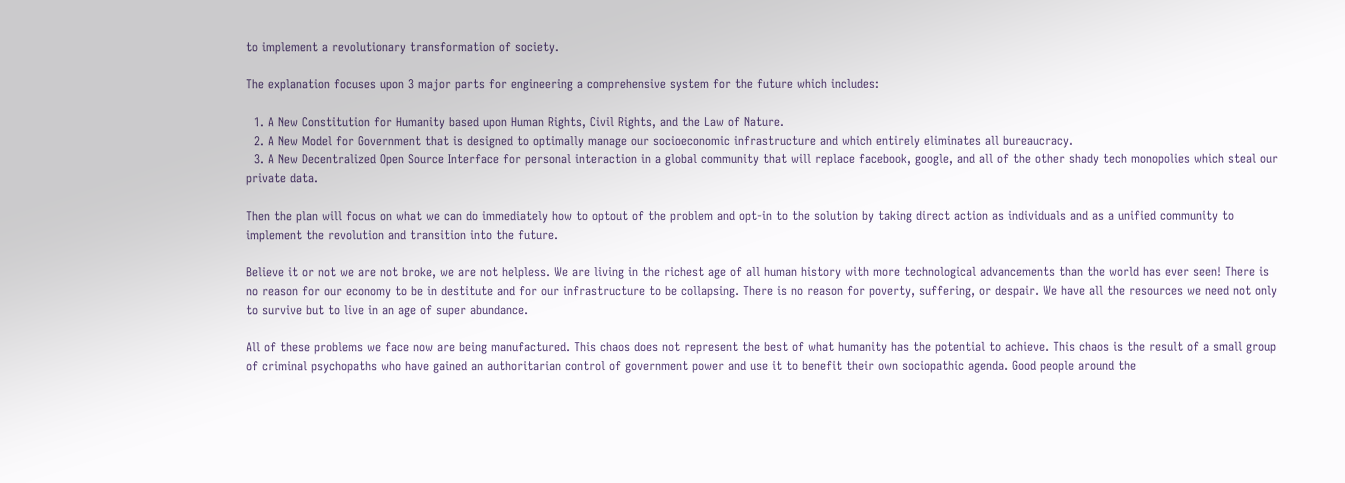to implement a revolutionary transformation of society.

The explanation focuses upon 3 major parts for engineering a comprehensive system for the future which includes:

  1. A New Constitution for Humanity based upon Human Rights, Civil Rights, and the Law of Nature.
  2. A New Model for Government that is designed to optimally manage our socioeconomic infrastructure and which entirely eliminates all bureaucracy.
  3. A New Decentralized Open Source Interface for personal interaction in a global community that will replace facebook, google, and all of the other shady tech monopolies which steal our private data.

Then the plan will focus on what we can do immediately how to optout of the problem and opt-in to the solution by taking direct action as individuals and as a unified community to implement the revolution and transition into the future.

Believe it or not we are not broke, we are not helpless. We are living in the richest age of all human history with more technological advancements than the world has ever seen! There is no reason for our economy to be in destitute and for our infrastructure to be collapsing. There is no reason for poverty, suffering, or despair. We have all the resources we need not only to survive but to live in an age of super abundance.

All of these problems we face now are being manufactured. This chaos does not represent the best of what humanity has the potential to achieve. This chaos is the result of a small group of criminal psychopaths who have gained an authoritarian control of government power and use it to benefit their own sociopathic agenda. Good people around the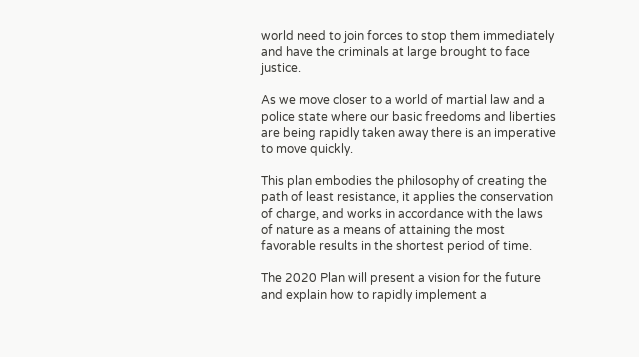world need to join forces to stop them immediately and have the criminals at large brought to face justice.

As we move closer to a world of martial law and a police state where our basic freedoms and liberties are being rapidly taken away there is an imperative to move quickly.

This plan embodies the philosophy of creating the path of least resistance, it applies the conservation of charge, and works in accordance with the laws of nature as a means of attaining the most favorable results in the shortest period of time.

The 2020 Plan will present a vision for the future and explain how to rapidly implement a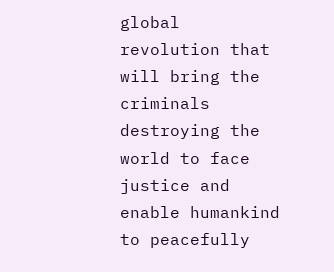global revolution that will bring the criminals destroying the world to face justice and enable humankind to peacefully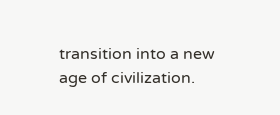transition into a new age of civilization.